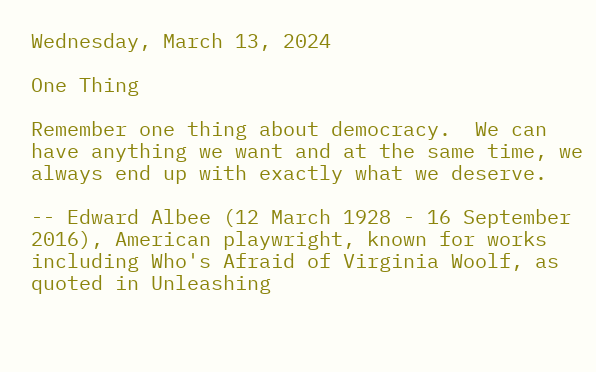Wednesday, March 13, 2024

One Thing

Remember one thing about democracy.  We can have anything we want and at the same time, we always end up with exactly what we deserve.

-- Edward Albee (12 March 1928 - 16 September 2016), American playwright, known for works including Who's Afraid of Virginia Woolf, as quoted in Unleashing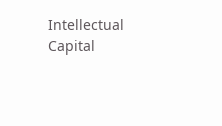Intellectual Capital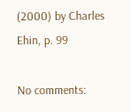(2000) by Charles Ehin, p. 99

No comments: